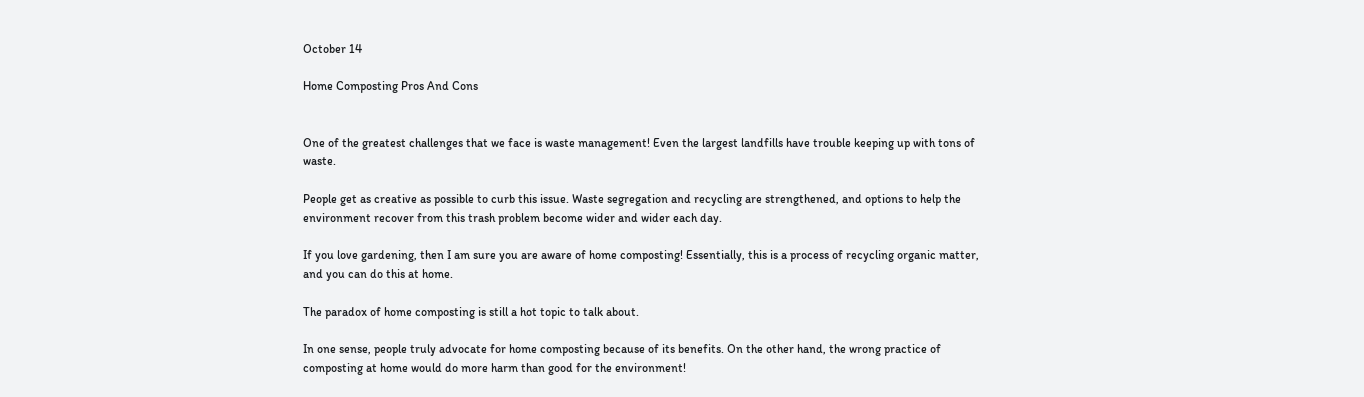October 14

Home Composting Pros And Cons


One of the greatest challenges that we face is waste management! Even the largest landfills have trouble keeping up with tons of waste.

People get as creative as possible to curb this issue. Waste segregation and recycling are strengthened, and options to help the environment recover from this trash problem become wider and wider each day.

If you love gardening, then I am sure you are aware of home composting! Essentially, this is a process of recycling organic matter, and you can do this at home.

The paradox of home composting is still a hot topic to talk about.

In one sense, people truly advocate for home composting because of its benefits. On the other hand, the wrong practice of composting at home would do more harm than good for the environment!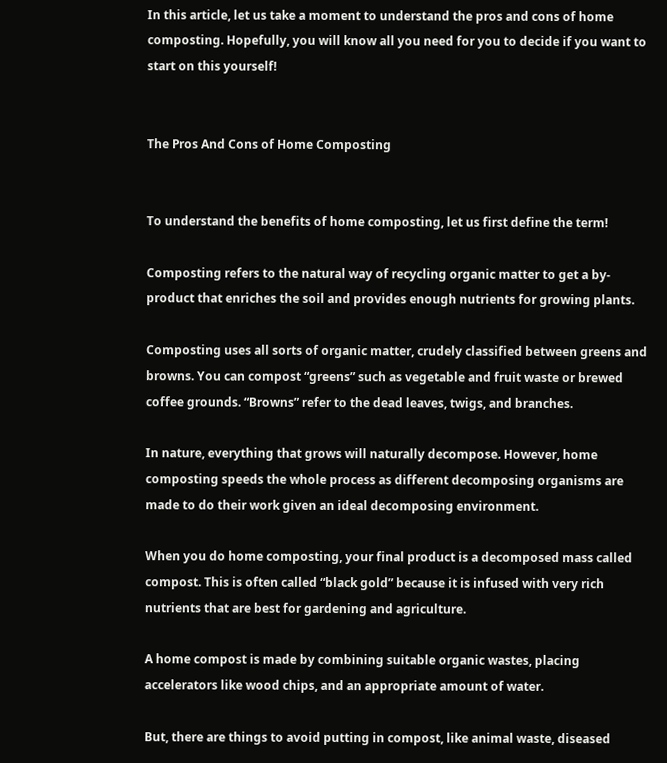In this article, let us take a moment to understand the pros and cons of home composting. Hopefully, you will know all you need for you to decide if you want to start on this yourself!


The Pros And Cons of Home Composting


To understand the benefits of home composting, let us first define the term!

Composting refers to the natural way of recycling organic matter to get a by-product that enriches the soil and provides enough nutrients for growing plants.

Composting uses all sorts of organic matter, crudely classified between greens and browns. You can compost “greens” such as vegetable and fruit waste or brewed coffee grounds. “Browns” refer to the dead leaves, twigs, and branches.

In nature, everything that grows will naturally decompose. However, home composting speeds the whole process as different decomposing organisms are made to do their work given an ideal decomposing environment.

When you do home composting, your final product is a decomposed mass called compost. This is often called “black gold” because it is infused with very rich nutrients that are best for gardening and agriculture.

A home compost is made by combining suitable organic wastes, placing accelerators like wood chips, and an appropriate amount of water.

But, there are things to avoid putting in compost, like animal waste, diseased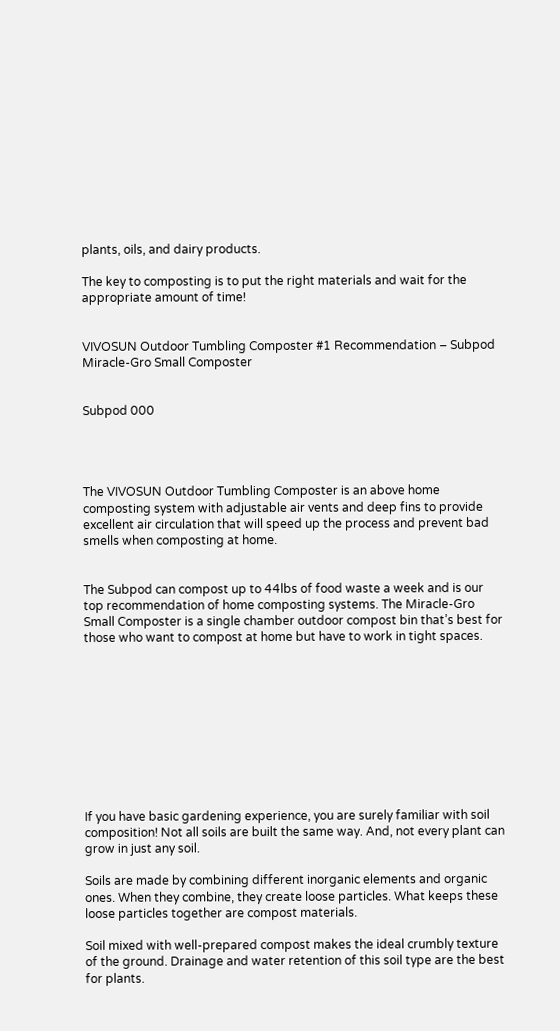plants, oils, and dairy products.

The key to composting is to put the right materials and wait for the appropriate amount of time!


VIVOSUN Outdoor Tumbling Composter #1 Recommendation – Subpod Miracle-Gro Small Composter


Subpod 000




The VIVOSUN Outdoor Tumbling Composter is an above home composting system with adjustable air vents and deep fins to provide excellent air circulation that will speed up the process and prevent bad smells when composting at home.


The Subpod can compost up to 44lbs of food waste a week and is our top recommendation of home composting systems. The Miracle-Gro Small Composter is a single chamber outdoor compost bin that’s best for those who want to compost at home but have to work in tight spaces.










If you have basic gardening experience, you are surely familiar with soil composition! Not all soils are built the same way. And, not every plant can grow in just any soil.

Soils are made by combining different inorganic elements and organic ones. When they combine, they create loose particles. What keeps these loose particles together are compost materials.

Soil mixed with well-prepared compost makes the ideal crumbly texture of the ground. Drainage and water retention of this soil type are the best for plants.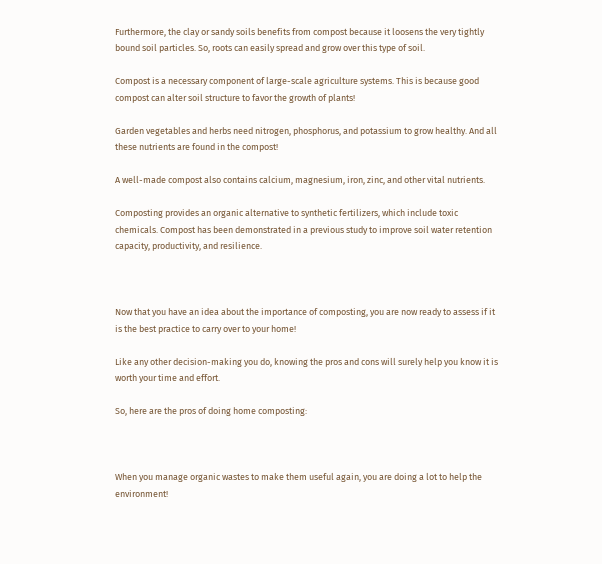Furthermore, the clay or sandy soils benefits from compost because it loosens the very tightly bound soil particles. So, roots can easily spread and grow over this type of soil.

Compost is a necessary component of large-scale agriculture systems. This is because good compost can alter soil structure to favor the growth of plants!

Garden vegetables and herbs need nitrogen, phosphorus, and potassium to grow healthy. And all these nutrients are found in the compost!

A well-made compost also contains calcium, magnesium, iron, zinc, and other vital nutrients.

Composting provides an organic alternative to synthetic fertilizers, which include toxic chemicals. Compost has been demonstrated in a previous study to improve soil water retention capacity, productivity, and resilience.



Now that you have an idea about the importance of composting, you are now ready to assess if it is the best practice to carry over to your home!

Like any other decision-making you do, knowing the pros and cons will surely help you know it is worth your time and effort.

So, here are the pros of doing home composting:



When you manage organic wastes to make them useful again, you are doing a lot to help the environment!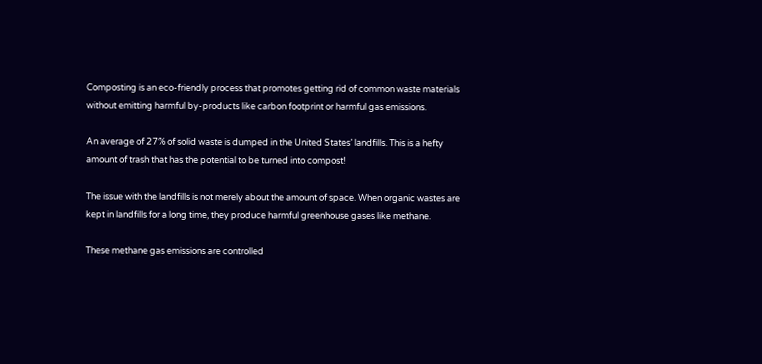Composting is an eco-friendly process that promotes getting rid of common waste materials without emitting harmful by-products like carbon footprint or harmful gas emissions.

An average of 27% of solid waste is dumped in the United States’ landfills. This is a hefty amount of trash that has the potential to be turned into compost!

The issue with the landfills is not merely about the amount of space. When organic wastes are kept in landfills for a long time, they produce harmful greenhouse gases like methane.

These methane gas emissions are controlled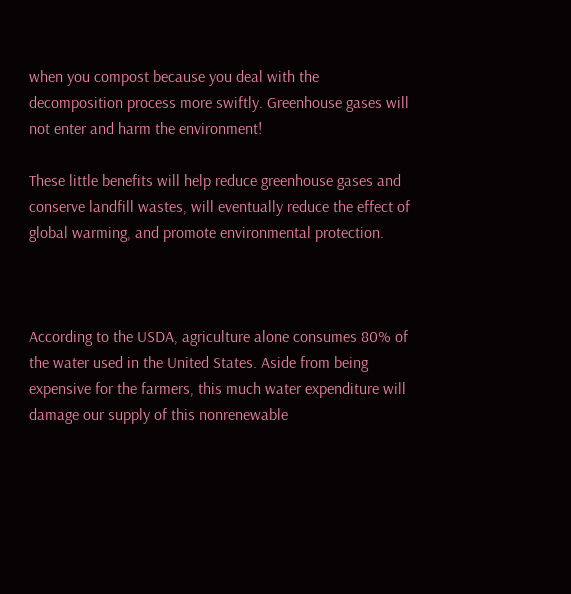when you compost because you deal with the decomposition process more swiftly. Greenhouse gases will not enter and harm the environment!

These little benefits will help reduce greenhouse gases and conserve landfill wastes, will eventually reduce the effect of global warming, and promote environmental protection.



According to the USDA, agriculture alone consumes 80% of the water used in the United States. Aside from being expensive for the farmers, this much water expenditure will damage our supply of this nonrenewable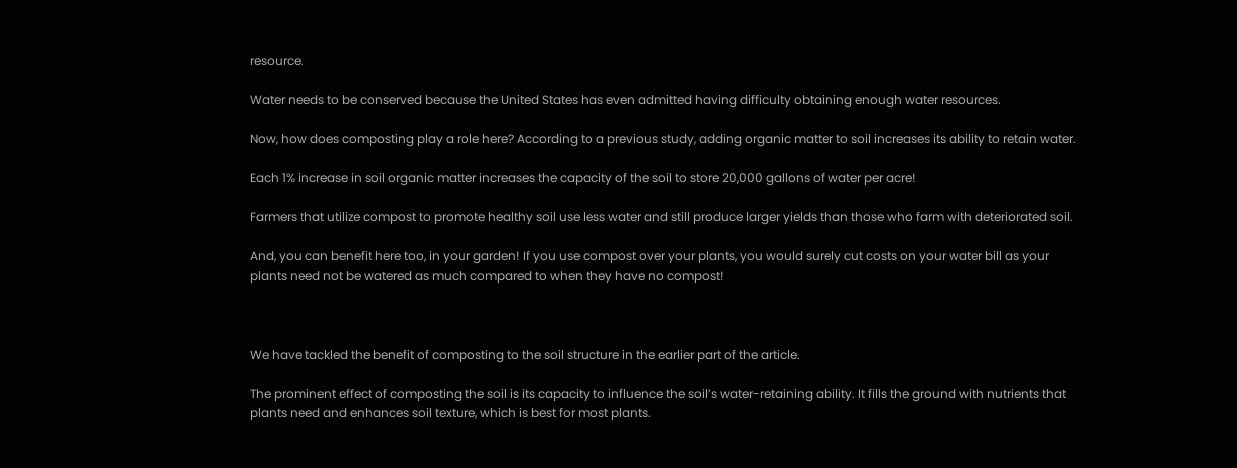resource.

Water needs to be conserved because the United States has even admitted having difficulty obtaining enough water resources.

Now, how does composting play a role here? According to a previous study, adding organic matter to soil increases its ability to retain water.

Each 1% increase in soil organic matter increases the capacity of the soil to store 20,000 gallons of water per acre!

Farmers that utilize compost to promote healthy soil use less water and still produce larger yields than those who farm with deteriorated soil.

And, you can benefit here too, in your garden! If you use compost over your plants, you would surely cut costs on your water bill as your plants need not be watered as much compared to when they have no compost!



We have tackled the benefit of composting to the soil structure in the earlier part of the article.

The prominent effect of composting the soil is its capacity to influence the soil’s water-retaining ability. It fills the ground with nutrients that plants need and enhances soil texture, which is best for most plants.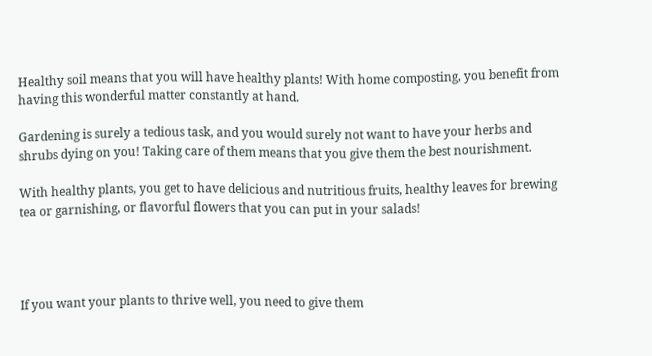Healthy soil means that you will have healthy plants! With home composting, you benefit from having this wonderful matter constantly at hand.

Gardening is surely a tedious task, and you would surely not want to have your herbs and shrubs dying on you! Taking care of them means that you give them the best nourishment.

With healthy plants, you get to have delicious and nutritious fruits, healthy leaves for brewing tea or garnishing, or flavorful flowers that you can put in your salads!




If you want your plants to thrive well, you need to give them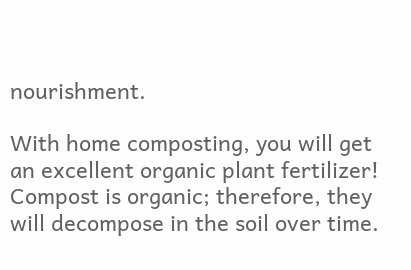nourishment.

With home composting, you will get an excellent organic plant fertilizer! Compost is organic; therefore, they will decompose in the soil over time.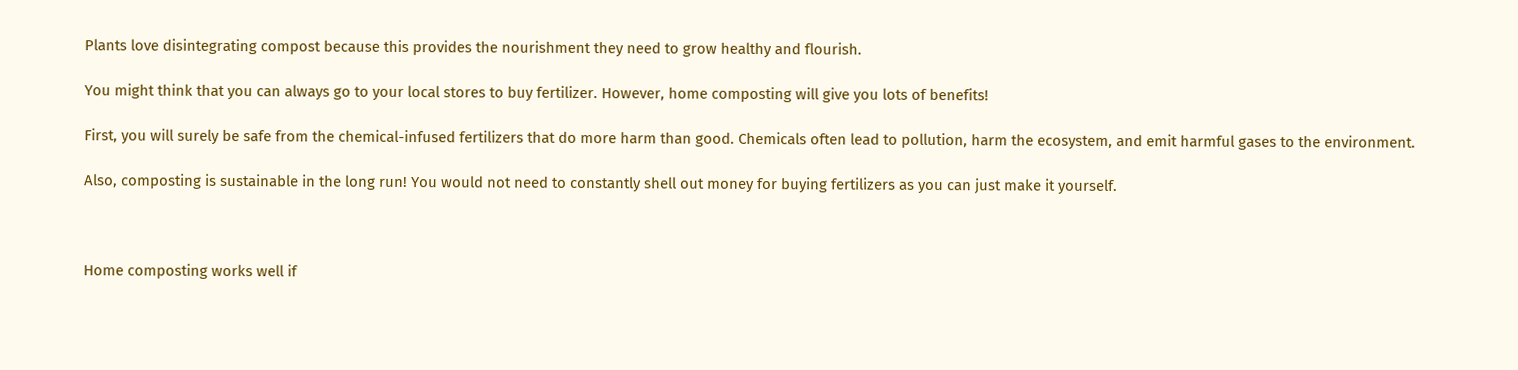Plants love disintegrating compost because this provides the nourishment they need to grow healthy and flourish.

You might think that you can always go to your local stores to buy fertilizer. However, home composting will give you lots of benefits!

First, you will surely be safe from the chemical-infused fertilizers that do more harm than good. Chemicals often lead to pollution, harm the ecosystem, and emit harmful gases to the environment.

Also, composting is sustainable in the long run! You would not need to constantly shell out money for buying fertilizers as you can just make it yourself.



Home composting works well if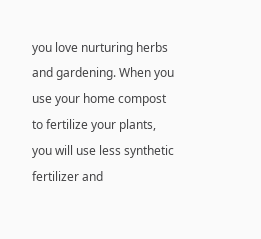you love nurturing herbs and gardening. When you use your home compost to fertilize your plants, you will use less synthetic fertilizer and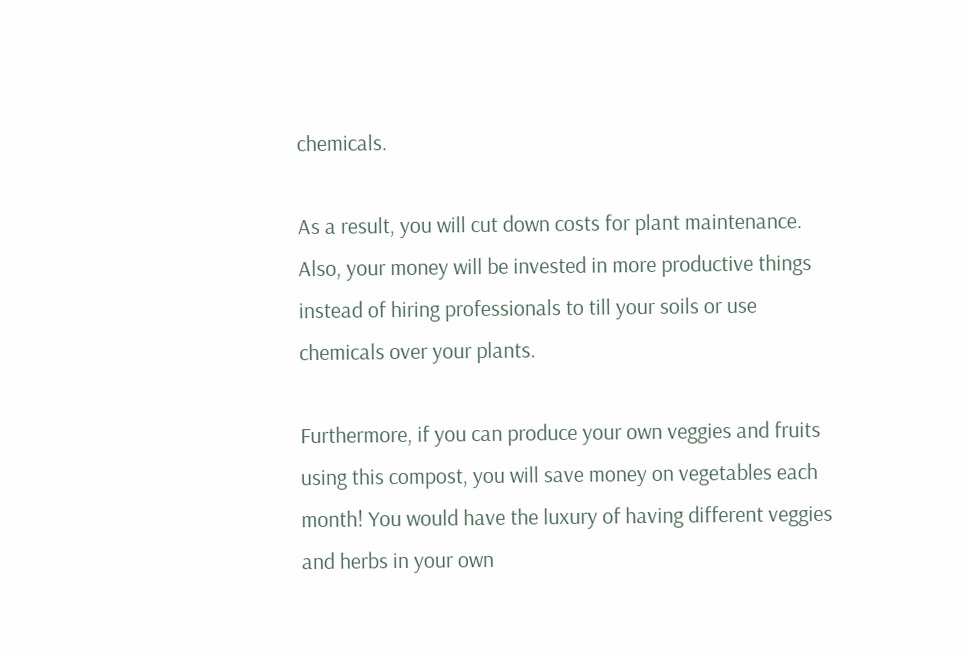chemicals.

As a result, you will cut down costs for plant maintenance. Also, your money will be invested in more productive things instead of hiring professionals to till your soils or use chemicals over your plants.

Furthermore, if you can produce your own veggies and fruits using this compost, you will save money on vegetables each month! You would have the luxury of having different veggies and herbs in your own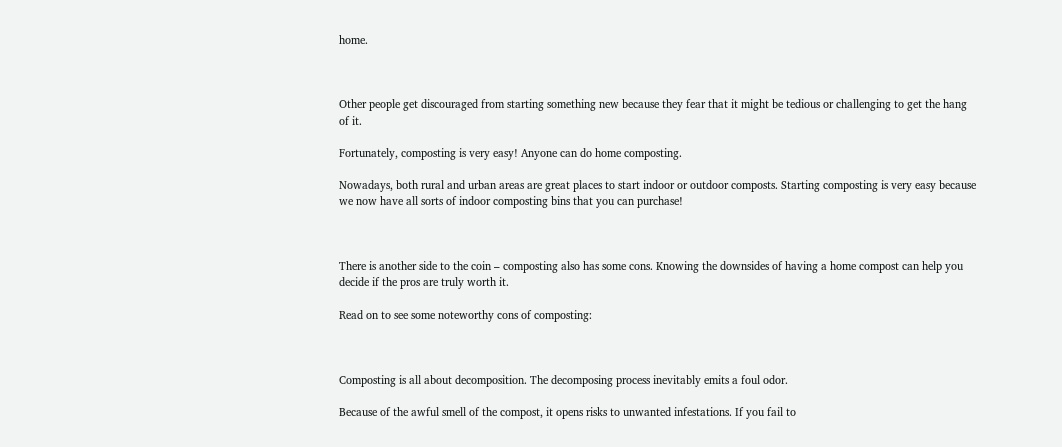home.



Other people get discouraged from starting something new because they fear that it might be tedious or challenging to get the hang of it.

Fortunately, composting is very easy! Anyone can do home composting.

Nowadays, both rural and urban areas are great places to start indoor or outdoor composts. Starting composting is very easy because we now have all sorts of indoor composting bins that you can purchase!



There is another side to the coin – composting also has some cons. Knowing the downsides of having a home compost can help you decide if the pros are truly worth it.

Read on to see some noteworthy cons of composting:



Composting is all about decomposition. The decomposing process inevitably emits a foul odor.

Because of the awful smell of the compost, it opens risks to unwanted infestations. If you fail to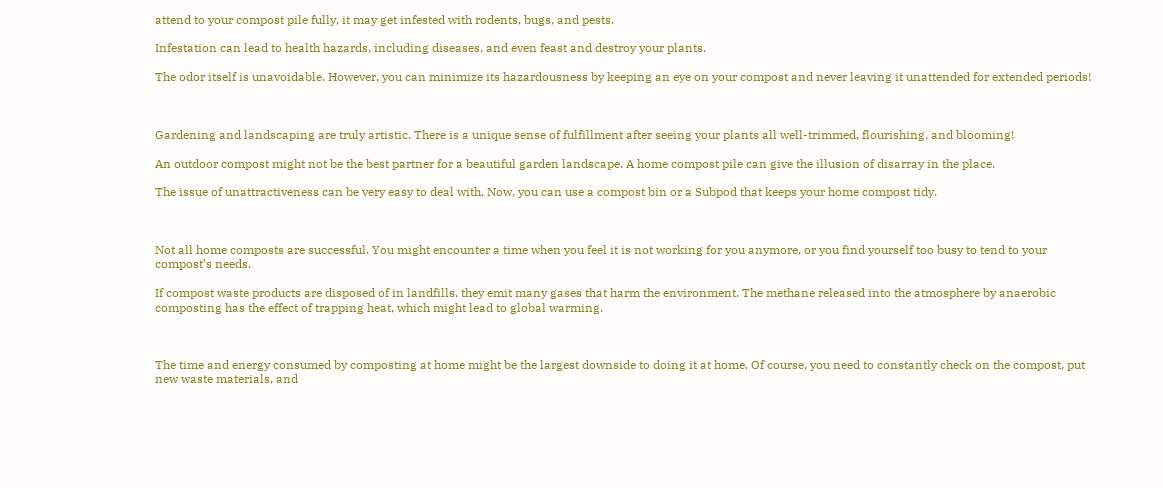attend to your compost pile fully, it may get infested with rodents, bugs, and pests.

Infestation can lead to health hazards, including diseases, and even feast and destroy your plants.

The odor itself is unavoidable. However, you can minimize its hazardousness by keeping an eye on your compost and never leaving it unattended for extended periods!



Gardening and landscaping are truly artistic. There is a unique sense of fulfillment after seeing your plants all well-trimmed, flourishing, and blooming!

An outdoor compost might not be the best partner for a beautiful garden landscape. A home compost pile can give the illusion of disarray in the place.

The issue of unattractiveness can be very easy to deal with. Now, you can use a compost bin or a Subpod that keeps your home compost tidy.



Not all home composts are successful. You might encounter a time when you feel it is not working for you anymore, or you find yourself too busy to tend to your compost’s needs.

If compost waste products are disposed of in landfills, they emit many gases that harm the environment. The methane released into the atmosphere by anaerobic composting has the effect of trapping heat, which might lead to global warming.



The time and energy consumed by composting at home might be the largest downside to doing it at home. Of course, you need to constantly check on the compost, put new waste materials, and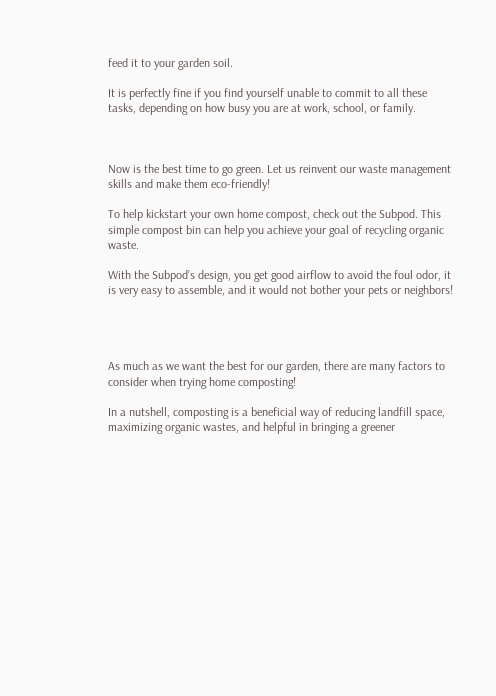feed it to your garden soil.

It is perfectly fine if you find yourself unable to commit to all these tasks, depending on how busy you are at work, school, or family.



Now is the best time to go green. Let us reinvent our waste management skills and make them eco-friendly!

To help kickstart your own home compost, check out the Subpod. This simple compost bin can help you achieve your goal of recycling organic waste.

With the Subpod’s design, you get good airflow to avoid the foul odor, it is very easy to assemble, and it would not bother your pets or neighbors!




As much as we want the best for our garden, there are many factors to consider when trying home composting!

In a nutshell, composting is a beneficial way of reducing landfill space, maximizing organic wastes, and helpful in bringing a greener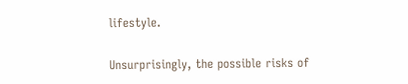lifestyle.

Unsurprisingly, the possible risks of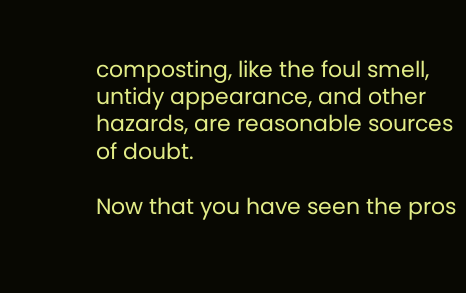composting, like the foul smell, untidy appearance, and other hazards, are reasonable sources of doubt.

Now that you have seen the pros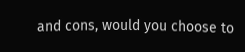and cons, would you choose to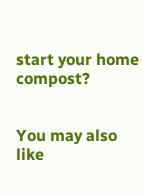start your home compost?


You may also like